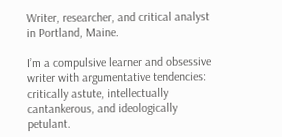Writer, researcher, and critical analyst in Portland, Maine.

I’m a compulsive learner and obsessive writer with argumentative tendencies: critically astute, intellectually cantankerous, and ideologically petulant.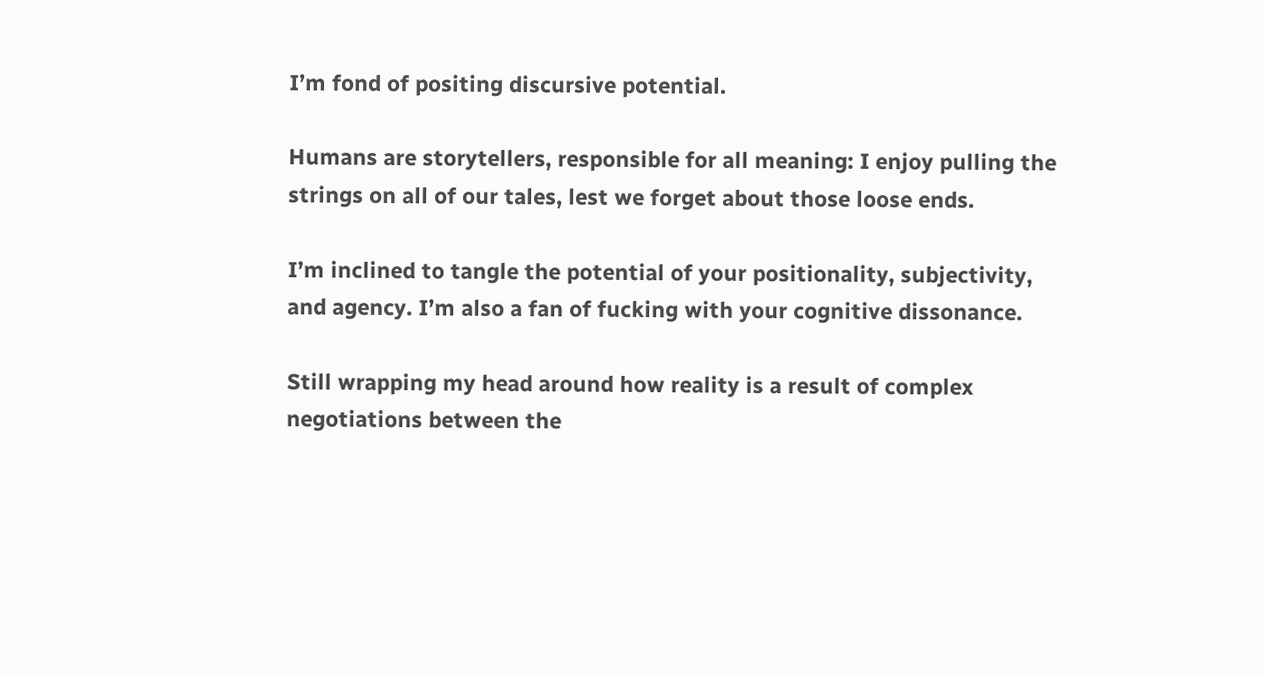I’m fond of positing discursive potential.

Humans are storytellers, responsible for all meaning: I enjoy pulling the strings on all of our tales, lest we forget about those loose ends.

I’m inclined to tangle the potential of your positionality, subjectivity, and agency. I’m also a fan of fucking with your cognitive dissonance.

Still wrapping my head around how reality is a result of complex negotiations between the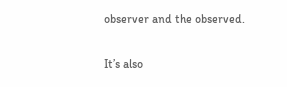observer and the observed.

It’s also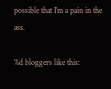possible that I’m a pain in the ass.

%d bloggers like this: